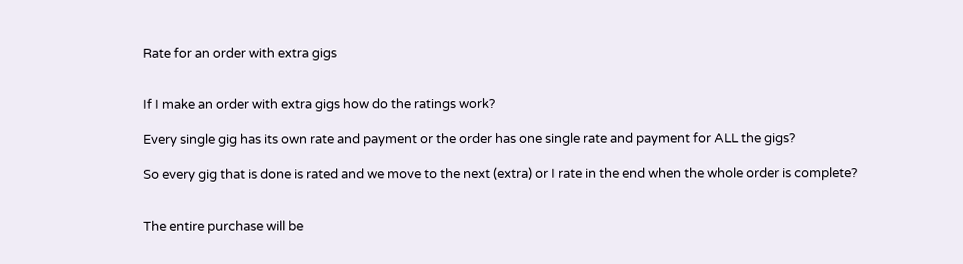Rate for an order with extra gigs


If I make an order with extra gigs how do the ratings work?

Every single gig has its own rate and payment or the order has one single rate and payment for ALL the gigs?

So every gig that is done is rated and we move to the next (extra) or I rate in the end when the whole order is complete?


The entire purchase will be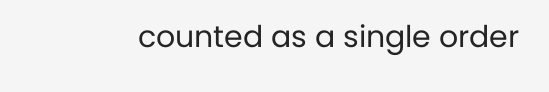counted as a single order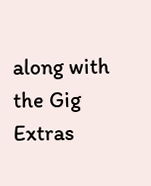along with the Gig Extras